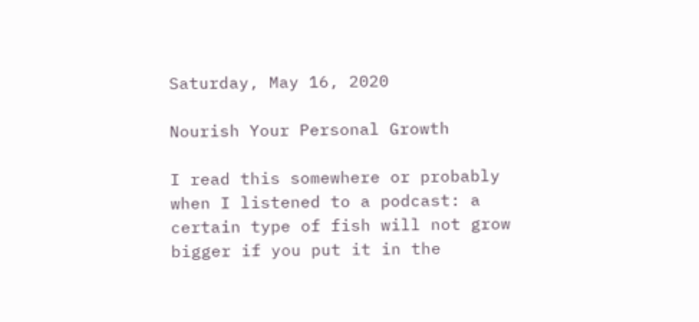Saturday, May 16, 2020

Nourish Your Personal Growth

I read this somewhere or probably when I listened to a podcast: a certain type of fish will not grow bigger if you put it in the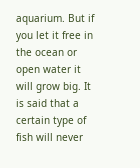aquarium. But if you let it free in the ocean or open water it will grow big. It is said that a certain type of fish will never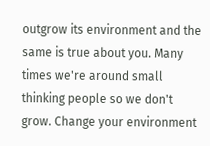outgrow its environment and the same is true about you. Many times we're around small thinking people so we don't grow. Change your environment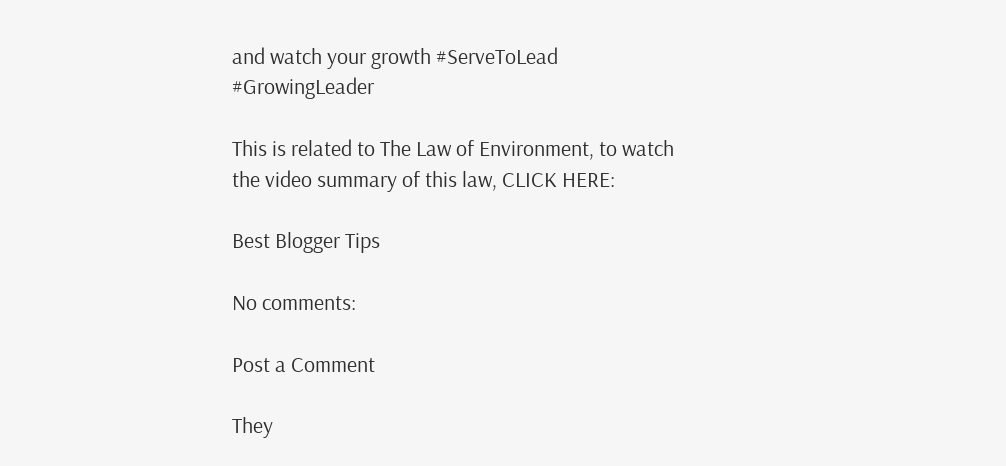and watch your growth #ServeToLead #GrowingLeader

This is related to The Law of Environment, to watch the video summary of this law, CLICK HERE:

Best Blogger Tips

No comments:

Post a Comment

They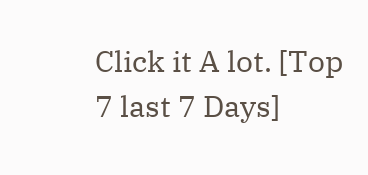Click it A lot. [Top 7 last 7 Days]